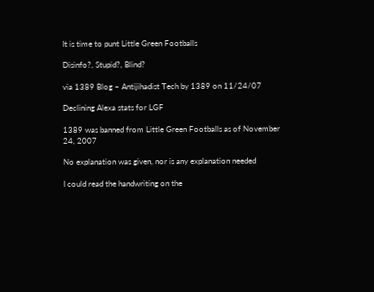It is time to punt Little Green Footballs

Disinfo?, Stupid?, Blind?

via 1389 Blog – Antijihadist Tech by 1389 on 11/24/07

Declining Alexa stats for LGF

1389 was banned from Little Green Footballs as of November 24, 2007

No explanation was given, nor is any explanation needed

I could read the handwriting on the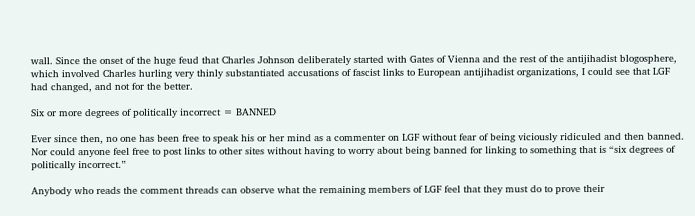wall. Since the onset of the huge feud that Charles Johnson deliberately started with Gates of Vienna and the rest of the antijihadist blogosphere, which involved Charles hurling very thinly substantiated accusations of fascist links to European antijihadist organizations, I could see that LGF had changed, and not for the better.

Six or more degrees of politically incorrect = BANNED

Ever since then, no one has been free to speak his or her mind as a commenter on LGF without fear of being viciously ridiculed and then banned. Nor could anyone feel free to post links to other sites without having to worry about being banned for linking to something that is “six degrees of politically incorrect.”

Anybody who reads the comment threads can observe what the remaining members of LGF feel that they must do to prove their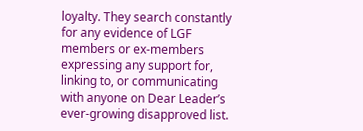loyalty. They search constantly for any evidence of LGF members or ex-members expressing any support for, linking to, or communicating with anyone on Dear Leader’s ever-growing disapproved list.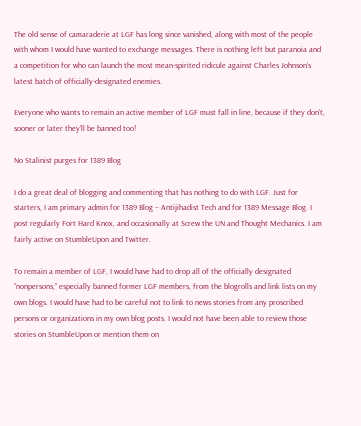The old sense of camaraderie at LGF has long since vanished, along with most of the people with whom I would have wanted to exchange messages. There is nothing left but paranoia and a competition for who can launch the most mean-spirited ridicule against Charles Johnson’s latest batch of officially-designated enemies.

Everyone who wants to remain an active member of LGF must fall in line, because if they don’t, sooner or later they’ll be banned too!

No Stalinist purges for 1389 Blog

I do a great deal of blogging and commenting that has nothing to do with LGF. Just for starters, I am primary admin for 1389 Blog – Antijihadist Tech and for 1389 Message Blog. I post regularly Fort Hard Knox, and occasionally at Screw the UN and Thought Mechanics. I am fairly active on StumbleUpon and Twitter.

To remain a member of LGF, I would have had to drop all of the officially designated “nonpersons,” especially banned former LGF members, from the blogrolls and link lists on my own blogs. I would have had to be careful not to link to news stories from any proscribed persons or organizations in my own blog posts. I would not have been able to review those stories on StumbleUpon or mention them on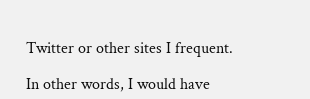Twitter or other sites I frequent.

In other words, I would have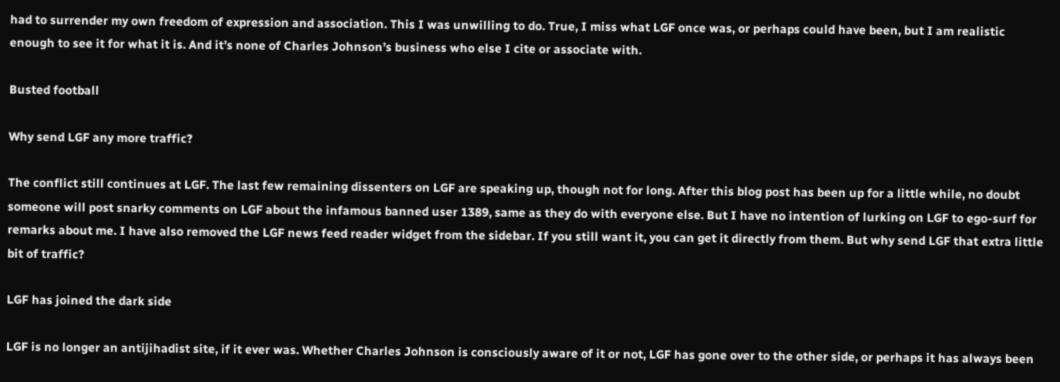had to surrender my own freedom of expression and association. This I was unwilling to do. True, I miss what LGF once was, or perhaps could have been, but I am realistic enough to see it for what it is. And it’s none of Charles Johnson’s business who else I cite or associate with.

Busted football

Why send LGF any more traffic?

The conflict still continues at LGF. The last few remaining dissenters on LGF are speaking up, though not for long. After this blog post has been up for a little while, no doubt someone will post snarky comments on LGF about the infamous banned user 1389, same as they do with everyone else. But I have no intention of lurking on LGF to ego-surf for remarks about me. I have also removed the LGF news feed reader widget from the sidebar. If you still want it, you can get it directly from them. But why send LGF that extra little bit of traffic?

LGF has joined the dark side

LGF is no longer an antijihadist site, if it ever was. Whether Charles Johnson is consciously aware of it or not, LGF has gone over to the other side, or perhaps it has always been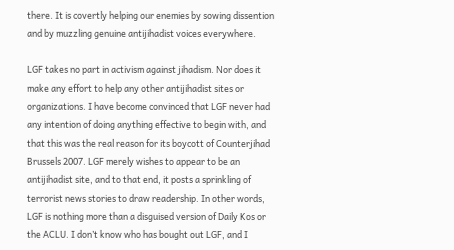there. It is covertly helping our enemies by sowing dissention and by muzzling genuine antijihadist voices everywhere.

LGF takes no part in activism against jihadism. Nor does it make any effort to help any other antijihadist sites or organizations. I have become convinced that LGF never had any intention of doing anything effective to begin with, and that this was the real reason for its boycott of Counterjihad Brussels 2007. LGF merely wishes to appear to be an antijihadist site, and to that end, it posts a sprinkling of terrorist news stories to draw readership. In other words, LGF is nothing more than a disguised version of Daily Kos or the ACLU. I don’t know who has bought out LGF, and I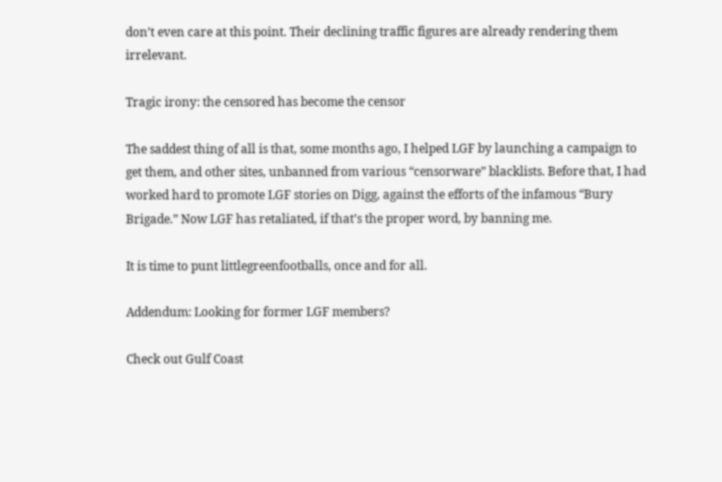don’t even care at this point. Their declining traffic figures are already rendering them irrelevant.

Tragic irony: the censored has become the censor

The saddest thing of all is that, some months ago, I helped LGF by launching a campaign to get them, and other sites, unbanned from various “censorware” blacklists. Before that, I had worked hard to promote LGF stories on Digg, against the efforts of the infamous “Bury Brigade.” Now LGF has retaliated, if that’s the proper word, by banning me.

It is time to punt littlegreenfootballs, once and for all.

Addendum: Looking for former LGF members?

Check out Gulf Coast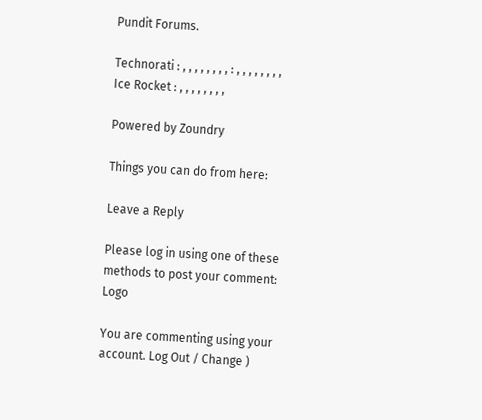Pundit Forums.

Technorati : , , , , , , , , : , , , , , , , ,
Ice Rocket : , , , , , , , ,

Powered by Zoundry

Things you can do from here:

Leave a Reply

Please log in using one of these methods to post your comment: Logo

You are commenting using your account. Log Out / Change )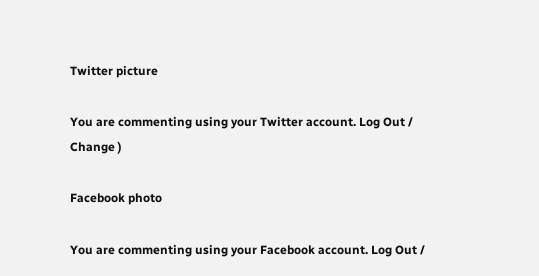Twitter picture

You are commenting using your Twitter account. Log Out / Change )

Facebook photo

You are commenting using your Facebook account. Log Out /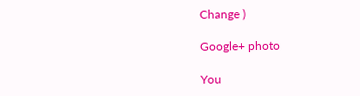Change )

Google+ photo

You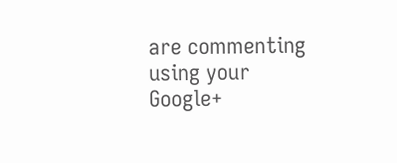are commenting using your Google+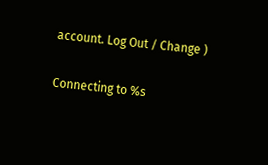account. Log Out / Change )

Connecting to %s